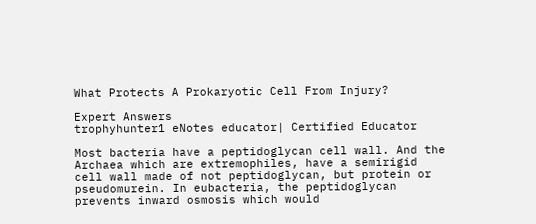What Protects A Prokaryotic Cell From Injury?

Expert Answers
trophyhunter1 eNotes educator| Certified Educator

Most bacteria have a peptidoglycan cell wall. And the Archaea which are extremophiles, have a semirigid cell wall made of not peptidoglycan, but protein or pseudomurein. In eubacteria, the peptidoglycan prevents inward osmosis which would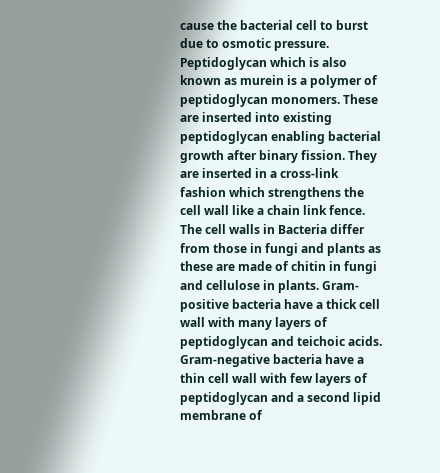cause the bacterial cell to burst due to osmotic pressure. Peptidoglycan which is also known as murein is a polymer of peptidoglycan monomers. These are inserted into existing peptidoglycan enabling bacterial growth after binary fission. They are inserted in a cross-link fashion which strengthens the cell wall like a chain link fence. The cell walls in Bacteria differ from those in fungi and plants as these are made of chitin in fungi and cellulose in plants. Gram-positive bacteria have a thick cell wall with many layers of peptidoglycan and teichoic acids. Gram-negative bacteria have a thin cell wall with few layers of peptidoglycan and a second lipid membrane of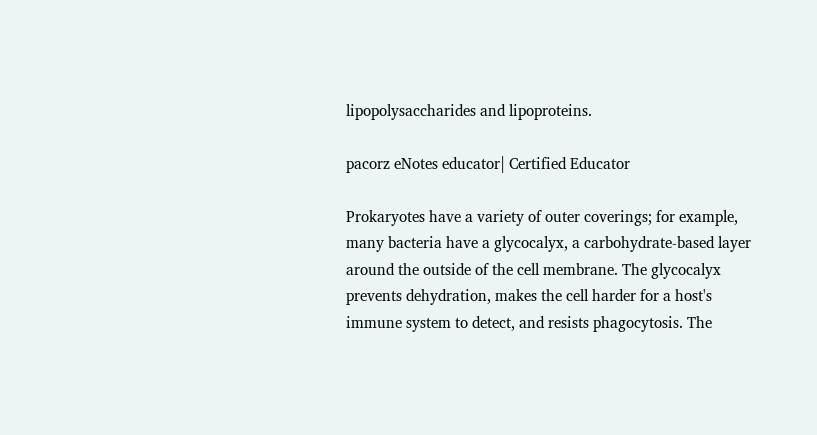lipopolysaccharides and lipoproteins.

pacorz eNotes educator| Certified Educator

Prokaryotes have a variety of outer coverings; for example, many bacteria have a glycocalyx, a carbohydrate-based layer around the outside of the cell membrane. The glycocalyx prevents dehydration, makes the cell harder for a host's immune system to detect, and resists phagocytosis. The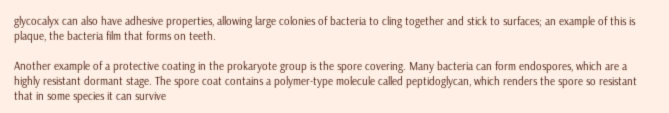glycocalyx can also have adhesive properties, allowing large colonies of bacteria to cling together and stick to surfaces; an example of this is plaque, the bacteria film that forms on teeth.

Another example of a protective coating in the prokaryote group is the spore covering. Many bacteria can form endospores, which are a highly resistant dormant stage. The spore coat contains a polymer-type molecule called peptidoglycan, which renders the spore so resistant that in some species it can survive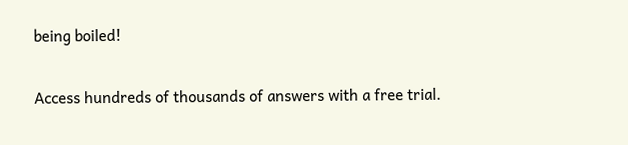being boiled!

Access hundreds of thousands of answers with a free trial.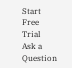Start Free Trial
Ask a Question